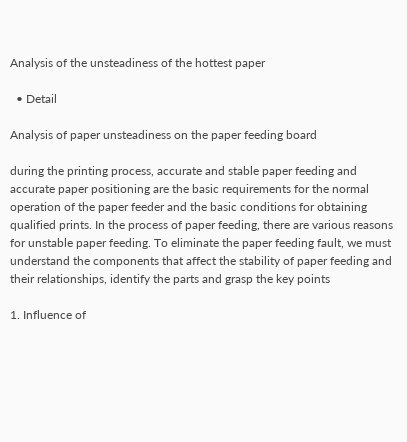Analysis of the unsteadiness of the hottest paper

  • Detail

Analysis of paper unsteadiness on the paper feeding board

during the printing process, accurate and stable paper feeding and accurate paper positioning are the basic requirements for the normal operation of the paper feeder and the basic conditions for obtaining qualified prints. In the process of paper feeding, there are various reasons for unstable paper feeding. To eliminate the paper feeding fault, we must understand the components that affect the stability of paper feeding and their relationships, identify the parts and grasp the key points

1. Influence of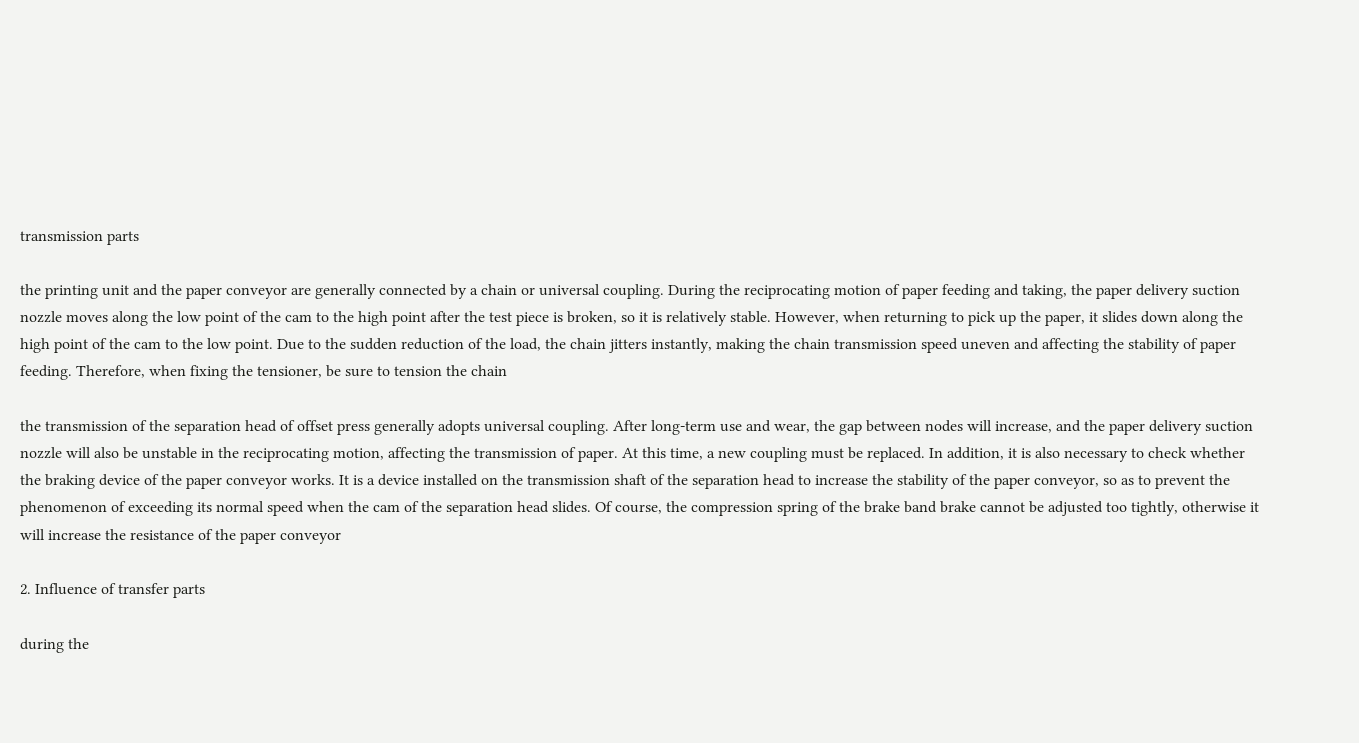transmission parts

the printing unit and the paper conveyor are generally connected by a chain or universal coupling. During the reciprocating motion of paper feeding and taking, the paper delivery suction nozzle moves along the low point of the cam to the high point after the test piece is broken, so it is relatively stable. However, when returning to pick up the paper, it slides down along the high point of the cam to the low point. Due to the sudden reduction of the load, the chain jitters instantly, making the chain transmission speed uneven and affecting the stability of paper feeding. Therefore, when fixing the tensioner, be sure to tension the chain

the transmission of the separation head of offset press generally adopts universal coupling. After long-term use and wear, the gap between nodes will increase, and the paper delivery suction nozzle will also be unstable in the reciprocating motion, affecting the transmission of paper. At this time, a new coupling must be replaced. In addition, it is also necessary to check whether the braking device of the paper conveyor works. It is a device installed on the transmission shaft of the separation head to increase the stability of the paper conveyor, so as to prevent the phenomenon of exceeding its normal speed when the cam of the separation head slides. Of course, the compression spring of the brake band brake cannot be adjusted too tightly, otherwise it will increase the resistance of the paper conveyor

2. Influence of transfer parts

during the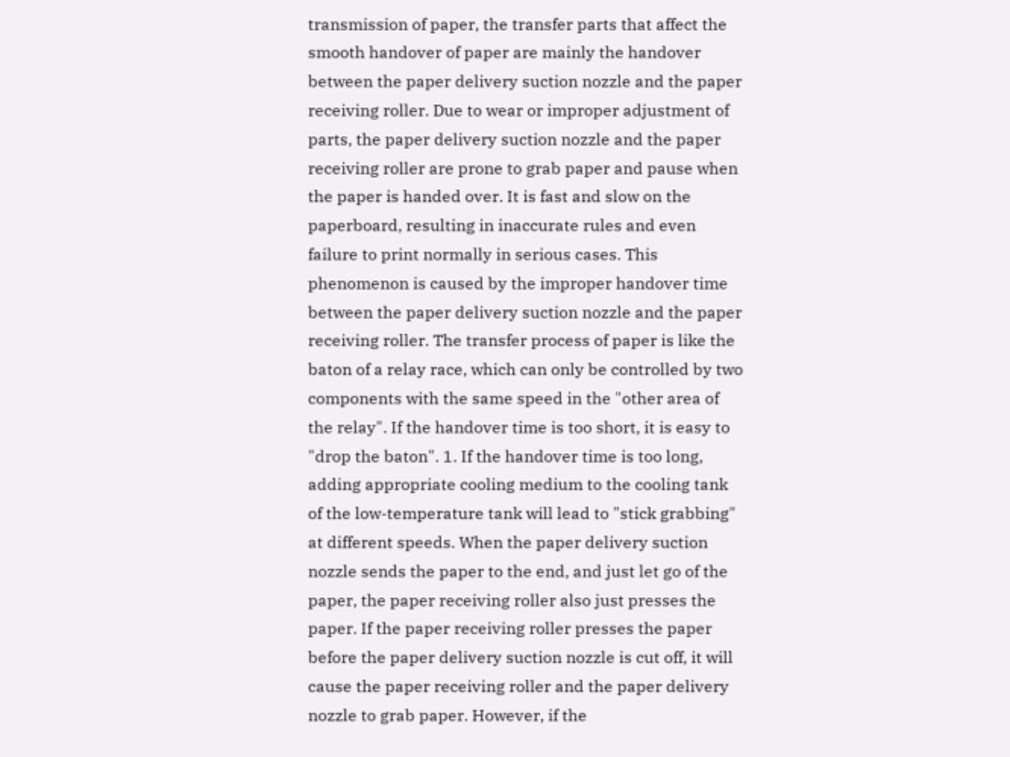transmission of paper, the transfer parts that affect the smooth handover of paper are mainly the handover between the paper delivery suction nozzle and the paper receiving roller. Due to wear or improper adjustment of parts, the paper delivery suction nozzle and the paper receiving roller are prone to grab paper and pause when the paper is handed over. It is fast and slow on the paperboard, resulting in inaccurate rules and even failure to print normally in serious cases. This phenomenon is caused by the improper handover time between the paper delivery suction nozzle and the paper receiving roller. The transfer process of paper is like the baton of a relay race, which can only be controlled by two components with the same speed in the "other area of the relay". If the handover time is too short, it is easy to "drop the baton". 1. If the handover time is too long, adding appropriate cooling medium to the cooling tank of the low-temperature tank will lead to "stick grabbing" at different speeds. When the paper delivery suction nozzle sends the paper to the end, and just let go of the paper, the paper receiving roller also just presses the paper. If the paper receiving roller presses the paper before the paper delivery suction nozzle is cut off, it will cause the paper receiving roller and the paper delivery nozzle to grab paper. However, if the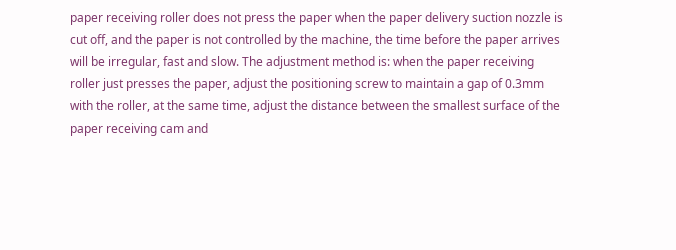paper receiving roller does not press the paper when the paper delivery suction nozzle is cut off, and the paper is not controlled by the machine, the time before the paper arrives will be irregular, fast and slow. The adjustment method is: when the paper receiving roller just presses the paper, adjust the positioning screw to maintain a gap of 0.3mm with the roller, at the same time, adjust the distance between the smallest surface of the paper receiving cam and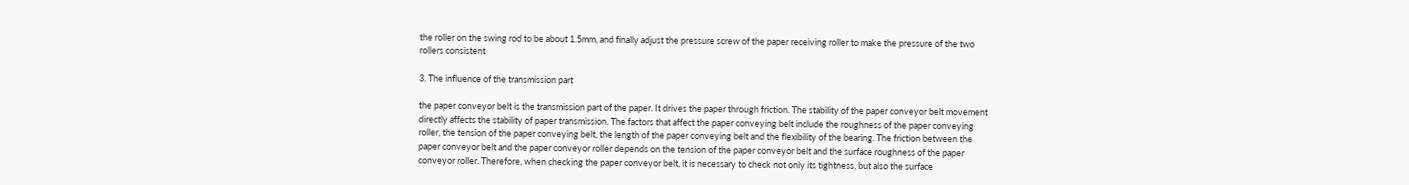the roller on the swing rod to be about 1.5mm, and finally adjust the pressure screw of the paper receiving roller to make the pressure of the two rollers consistent

3. The influence of the transmission part

the paper conveyor belt is the transmission part of the paper. It drives the paper through friction. The stability of the paper conveyor belt movement directly affects the stability of paper transmission. The factors that affect the paper conveying belt include the roughness of the paper conveying roller, the tension of the paper conveying belt, the length of the paper conveying belt and the flexibility of the bearing. The friction between the paper conveyor belt and the paper conveyor roller depends on the tension of the paper conveyor belt and the surface roughness of the paper conveyor roller. Therefore, when checking the paper conveyor belt, it is necessary to check not only its tightness, but also the surface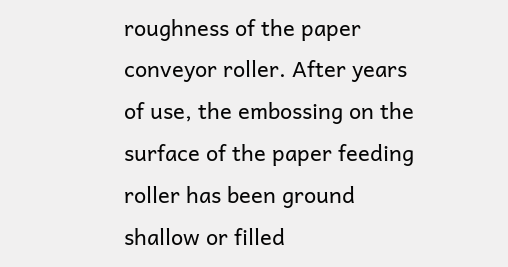roughness of the paper conveyor roller. After years of use, the embossing on the surface of the paper feeding roller has been ground shallow or filled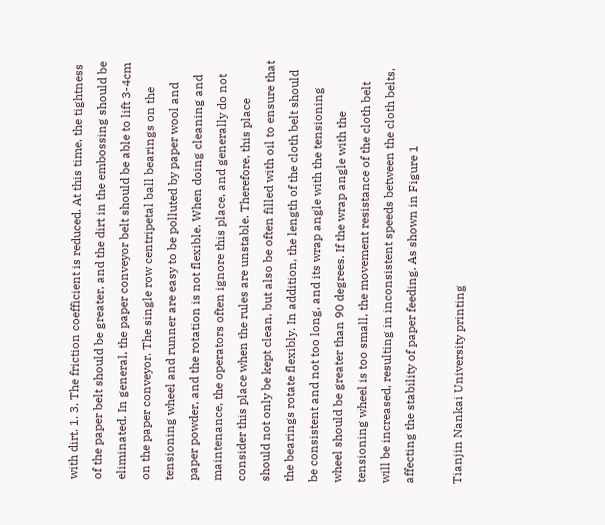with dirt. 1. 3. The friction coefficient is reduced. At this time, the tightness of the paper belt should be greater, and the dirt in the embossing should be eliminated. In general, the paper conveyor belt should be able to lift 3-4cm on the paper conveyor. The single row centripetal ball bearings on the tensioning wheel and runner are easy to be polluted by paper wool and paper powder, and the rotation is not flexible. When doing cleaning and maintenance, the operators often ignore this place, and generally do not consider this place when the rules are unstable. Therefore, this place should not only be kept clean, but also be often filled with oil to ensure that the bearings rotate flexibly. In addition, the length of the cloth belt should be consistent and not too long, and its wrap angle with the tensioning wheel should be greater than 90 degrees. If the wrap angle with the tensioning wheel is too small, the movement resistance of the cloth belt will be increased, resulting in inconsistent speeds between the cloth belts, affecting the stability of paper feeding. As shown in Figure 1

Tianjin Nankai University printing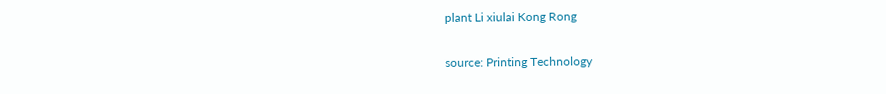plant Li xiulai Kong Rong

source: Printing Technology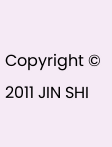Copyright © 2011 JIN SHI